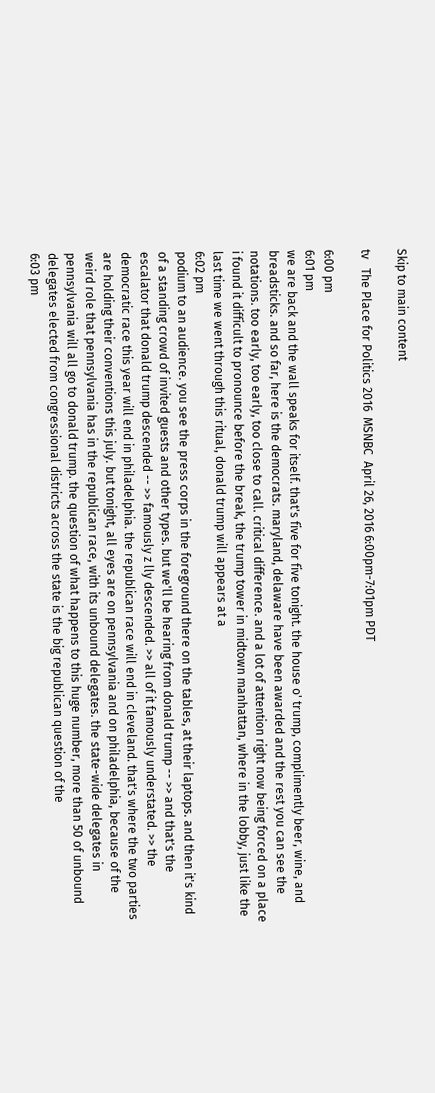Skip to main content

tv   The Place for Politics 2016  MSNBC  April 26, 2016 6:00pm-7:01pm PDT

6:00 pm
6:01 pm
we are back and the wall speaks for itself. that's five for five tonight. the house o' trump, complimently beer, wine, and breadsticks. and so far, here is the democrats. maryland, delaware have been awarded and the rest you can see the notations. too early, too early, too close to call. critical difference. and a lot of attention right now being forced on a place i found it difficult to pronounce before the break, the trump tower in midtown manhattan, where in the lobby, just like the last time we went through this ritual, donald trump will appears at a
6:02 pm
podium to an audience. you see the press corps in the foreground there on the tables, at their laptops. and then it's kind of a standing crowd of invited guests and other types. but we'll be hearing from donald trump -- >> and that's the escalator that donald trump descended -- >> famously z lly descended. >> all of it famously understated. >> the democratic race this year will end in philadelphia. the republican race will end in cleveland. that's where the two parties are holding their conventions this july. but tonight, all eyes are on pennsylvania and on philadelphia, because of the weird role that pennsylvania has in the republican race, with its unbound delegates. the state-wide delegates in pennsylvania will all go to donald trump. the question of what happens to this huge number, more than 50 of unbound delegates elected from congressional districts across the state is the big republican question of the
6:03 pm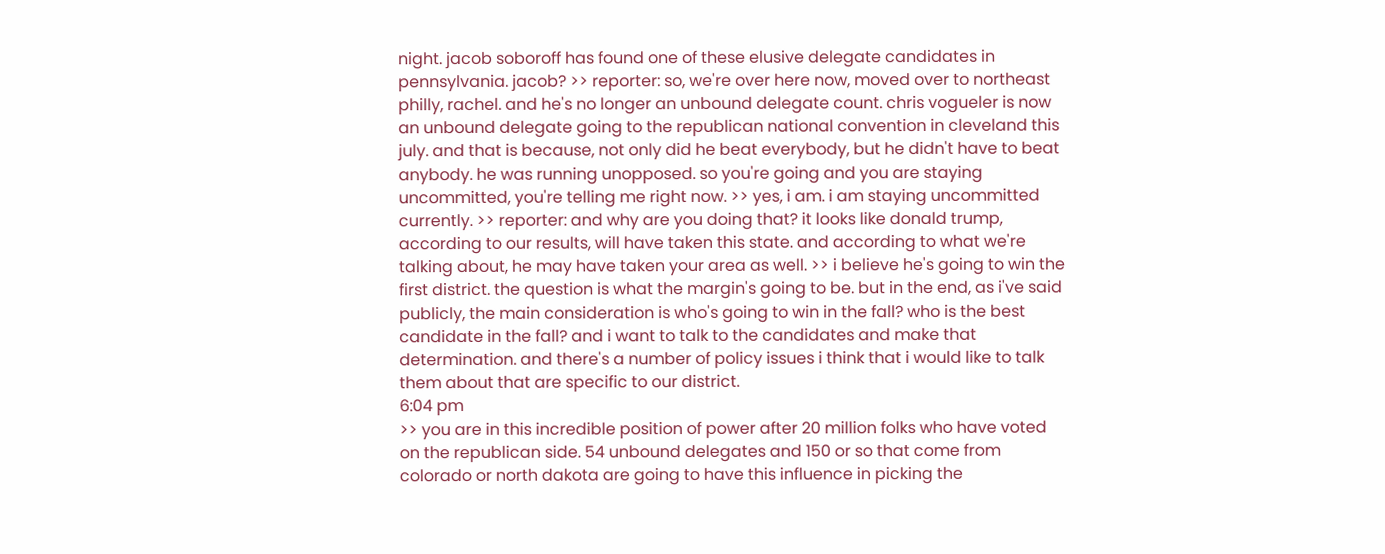night. jacob soboroff has found one of these elusive delegate candidates in pennsylvania. jacob? >> reporter: so, we're over here now, moved over to northeast philly, rachel. and he's no longer an unbound delegate count. chris vogueler is now an unbound delegate going to the republican national convention in cleveland this july. and that is because, not only did he beat everybody, but he didn't have to beat anybody. he was running unopposed. so you're going and you are staying uncommitted, you're telling me right now. >> yes, i am. i am staying uncommitted currently. >> reporter: and why are you doing that? it looks like donald trump, according to our results, will have taken this state. and according to what we're talking about, he may have taken your area as well. >> i believe he's going to win the first district. the question is what the margin's going to be. but in the end, as i've said publicly, the main consideration is who's going to win in the fall? who is the best candidate in the fall? and i want to talk to the candidates and make that determination. and there's a number of policy issues i think that i would like to talk them about that are specific to our district.
6:04 pm
>> you are in this incredible position of power after 20 million folks who have voted on the republican side. 54 unbound delegates and 150 or so that come from colorado or north dakota are going to have this influence in picking the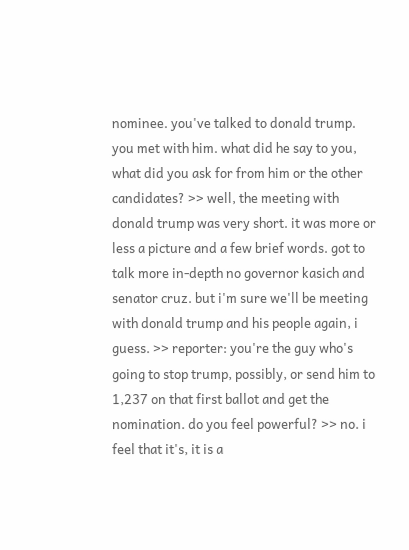nominee. you've talked to donald trump. you met with him. what did he say to you, what did you ask for from him or the other candidates? >> well, the meeting with donald trump was very short. it was more or less a picture and a few brief words. got to talk more in-depth no governor kasich and senator cruz. but i'm sure we'll be meeting with donald trump and his people again, i guess. >> reporter: you're the guy who's going to stop trump, possibly, or send him to 1,237 on that first ballot and get the nomination. do you feel powerful? >> no. i feel that it's, it is a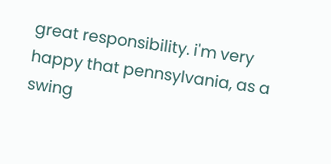great responsibility. i'm very happy that pennsylvania, as a swing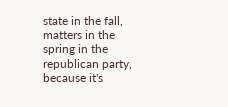state in the fall, matters in the spring in the republican party, because it's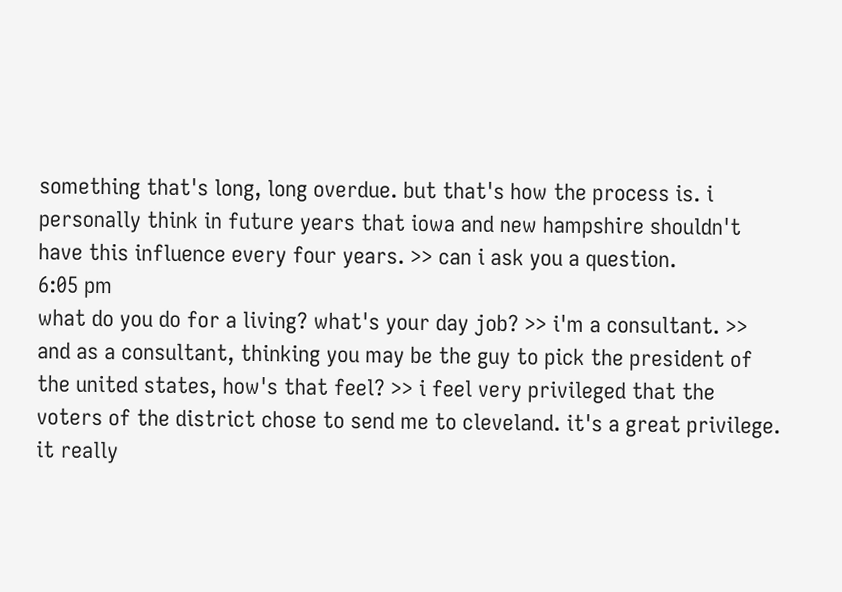something that's long, long overdue. but that's how the process is. i personally think in future years that iowa and new hampshire shouldn't have this influence every four years. >> can i ask you a question.
6:05 pm
what do you do for a living? what's your day job? >> i'm a consultant. >> and as a consultant, thinking you may be the guy to pick the president of the united states, how's that feel? >> i feel very privileged that the voters of the district chose to send me to cleveland. it's a great privilege. it really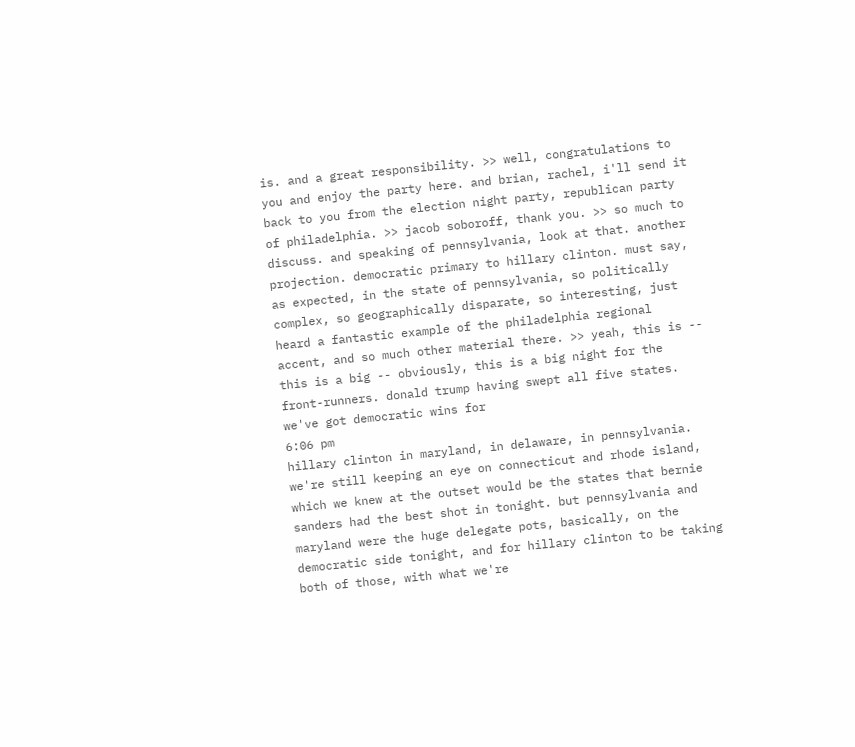is. and a great responsibility. >> well, congratulations to you and enjoy the party here. and brian, rachel, i'll send it back to you from the election night party, republican party of philadelphia. >> jacob soboroff, thank you. >> so much to discuss. and speaking of pennsylvania, look at that. another projection. democratic primary to hillary clinton. must say, as expected, in the state of pennsylvania, so politically complex, so geographically disparate, so interesting, just heard a fantastic example of the philadelphia regional accent, and so much other material there. >> yeah, this is -- this is a big -- obviously, this is a big night for the front-runners. donald trump having swept all five states. we've got democratic wins for
6:06 pm
hillary clinton in maryland, in delaware, in pennsylvania. we're still keeping an eye on connecticut and rhode island, which we knew at the outset would be the states that bernie sanders had the best shot in tonight. but pennsylvania and maryland were the huge delegate pots, basically, on the democratic side tonight, and for hillary clinton to be taking both of those, with what we're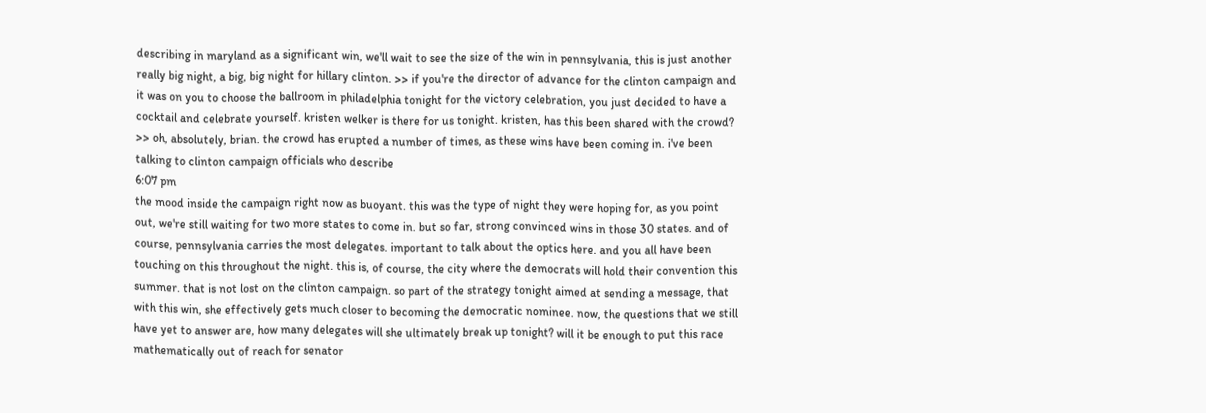describing in maryland as a significant win, we'll wait to see the size of the win in pennsylvania, this is just another really big night, a big, big night for hillary clinton. >> if you're the director of advance for the clinton campaign and it was on you to choose the ballroom in philadelphia tonight for the victory celebration, you just decided to have a cocktail and celebrate yourself. kristen welker is there for us tonight. kristen, has this been shared with the crowd? >> oh, absolutely, brian. the crowd has erupted a number of times, as these wins have been coming in. i've been talking to clinton campaign officials who describe
6:07 pm
the mood inside the campaign right now as buoyant. this was the type of night they were hoping for, as you point out, we're still waiting for two more states to come in. but so far, strong convinced wins in those 30 states. and of course, pennsylvania carries the most delegates. important to talk about the optics here. and you all have been touching on this throughout the night. this is, of course, the city where the democrats will hold their convention this summer. that is not lost on the clinton campaign. so part of the strategy tonight aimed at sending a message, that with this win, she effectively gets much closer to becoming the democratic nominee. now, the questions that we still have yet to answer are, how many delegates will she ultimately break up tonight? will it be enough to put this race mathematically out of reach for senator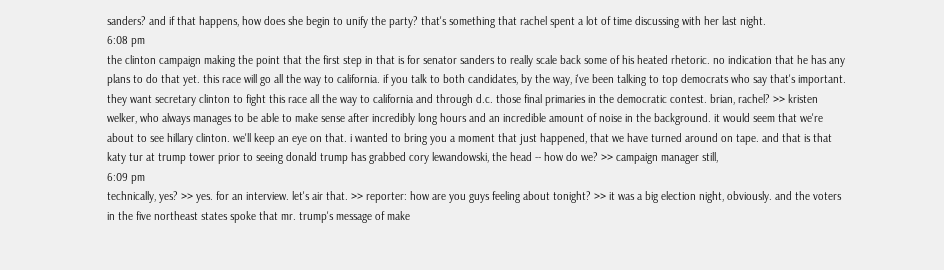sanders? and if that happens, how does she begin to unify the party? that's something that rachel spent a lot of time discussing with her last night.
6:08 pm
the clinton campaign making the point that the first step in that is for senator sanders to really scale back some of his heated rhetoric. no indication that he has any plans to do that yet. this race will go all the way to california. if you talk to both candidates, by the way, i've been talking to top democrats who say that's important. they want secretary clinton to fight this race all the way to california and through d.c. those final primaries in the democratic contest. brian, rachel? >> kristen welker, who always manages to be able to make sense after incredibly long hours and an incredible amount of noise in the background. it would seem that we're about to see hillary clinton. we'll keep an eye on that. i wanted to bring you a moment that just happened, that we have turned around on tape. and that is that katy tur at trump tower prior to seeing donald trump has grabbed cory lewandowski, the head -- how do we? >> campaign manager still,
6:09 pm
technically, yes? >> yes. for an interview. let's air that. >> reporter: how are you guys feeling about tonight? >> it was a big election night, obviously. and the voters in the five northeast states spoke that mr. trump's message of make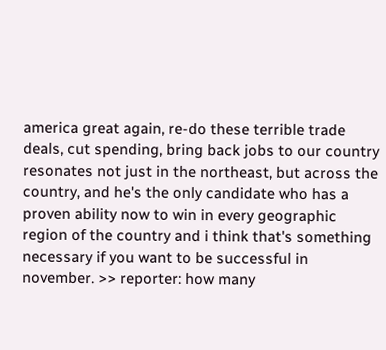america great again, re-do these terrible trade deals, cut spending, bring back jobs to our country resonates not just in the northeast, but across the country, and he's the only candidate who has a proven ability now to win in every geographic region of the country and i think that's something necessary if you want to be successful in november. >> reporter: how many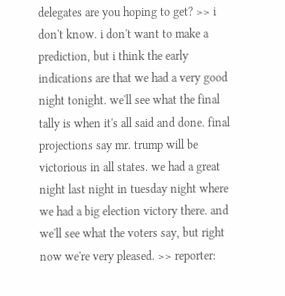delegates are you hoping to get? >> i don't know. i don't want to make a prediction, but i think the early indications are that we had a very good night tonight. we'll see what the final tally is when it's all said and done. final projections say mr. trump will be victorious in all states. we had a great night last night in tuesday night where we had a big election victory there. and we'll see what the voters say, but right now we're very pleased. >> reporter: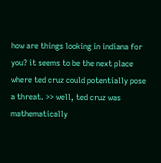how are things looking in indiana for you? it seems to be the next place where ted cruz could potentially pose a threat. >> well, ted cruz was mathematically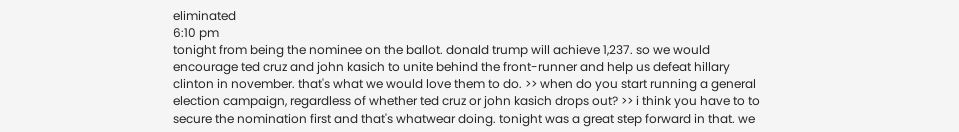eliminated
6:10 pm
tonight from being the nominee on the ballot. donald trump will achieve 1,237. so we would encourage ted cruz and john kasich to unite behind the front-runner and help us defeat hillary clinton in november. that's what we would love them to do. >> when do you start running a general election campaign, regardless of whether ted cruz or john kasich drops out? >> i think you have to to secure the nomination first and that's whatwear doing. tonight was a great step forward in that. we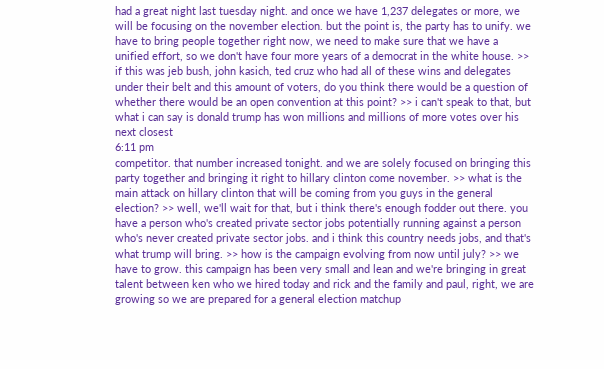had a great night last tuesday night. and once we have 1,237 delegates or more, we will be focusing on the november election. but the point is, the party has to unify. we have to bring people together right now, we need to make sure that we have a unified effort, so we don't have four more years of a democrat in the white house. >> if this was jeb bush, john kasich, ted cruz who had all of these wins and delegates under their belt and this amount of voters, do you think there would be a question of whether there would be an open convention at this point? >> i can't speak to that, but what i can say is donald trump has won millions and millions of more votes over his next closest
6:11 pm
competitor. that number increased tonight. and we are solely focused on bringing this party together and bringing it right to hillary clinton come november. >> what is the main attack on hillary clinton that will be coming from you guys in the general election? >> well, we'll wait for that, but i think there's enough fodder out there. you have a person who's created private sector jobs potentially running against a person who's never created private sector jobs. and i think this country needs jobs, and that's what trump will bring. >> how is the campaign evolving from now until july? >> we have to grow. this campaign has been very small and lean and we're bringing in great talent between ken who we hired today and rick and the family and paul, right, we are growing so we are prepared for a general election matchup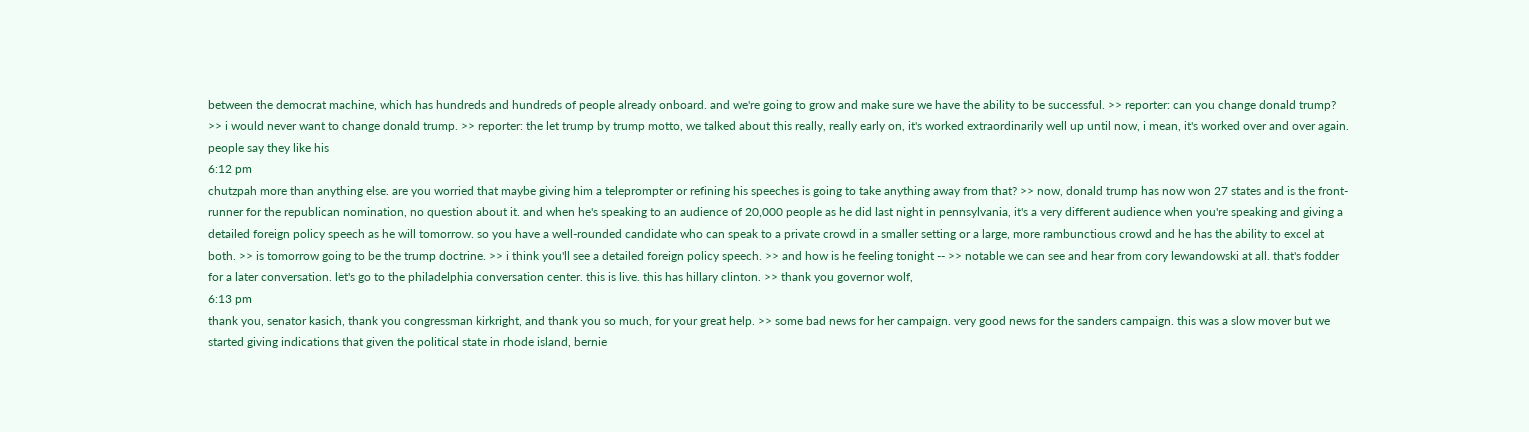between the democrat machine, which has hundreds and hundreds of people already onboard. and we're going to grow and make sure we have the ability to be successful. >> reporter: can you change donald trump? >> i would never want to change donald trump. >> reporter: the let trump by trump motto, we talked about this really, really early on, it's worked extraordinarily well up until now, i mean, it's worked over and over again. people say they like his
6:12 pm
chutzpah more than anything else. are you worried that maybe giving him a teleprompter or refining his speeches is going to take anything away from that? >> now, donald trump has now won 27 states and is the front-runner for the republican nomination, no question about it. and when he's speaking to an audience of 20,000 people as he did last night in pennsylvania, it's a very different audience when you're speaking and giving a detailed foreign policy speech as he will tomorrow. so you have a well-rounded candidate who can speak to a private crowd in a smaller setting or a large, more rambunctious crowd and he has the ability to excel at both. >> is tomorrow going to be the trump doctrine. >> i think you'll see a detailed foreign policy speech. >> and how is he feeling tonight -- >> notable we can see and hear from cory lewandowski at all. that's fodder for a later conversation. let's go to the philadelphia conversation center. this is live. this has hillary clinton. >> thank you governor wolf,
6:13 pm
thank you, senator kasich, thank you congressman kirkright, and thank you so much, for your great help. >> some bad news for her campaign. very good news for the sanders campaign. this was a slow mover but we started giving indications that given the political state in rhode island, bernie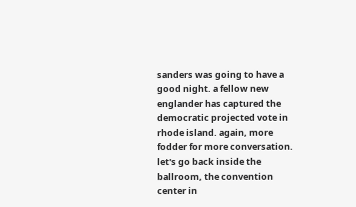sanders was going to have a good night. a fellow new englander has captured the democratic projected vote in rhode island. again, more fodder for more conversation. let's go back inside the ballroom, the convention center in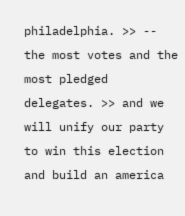philadelphia. >> -- the most votes and the most pledged delegates. >> and we will unify our party to win this election and build an america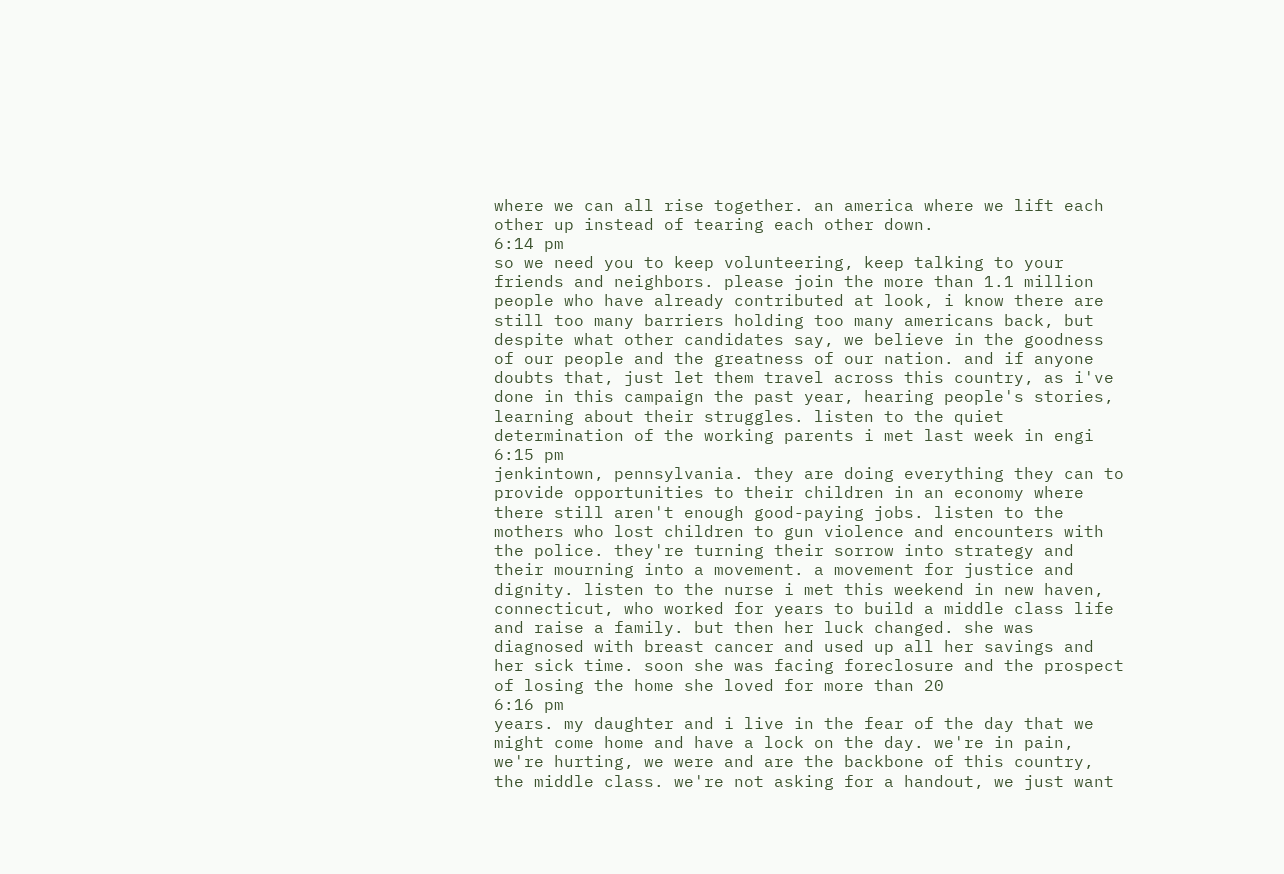where we can all rise together. an america where we lift each other up instead of tearing each other down.
6:14 pm
so we need you to keep volunteering, keep talking to your friends and neighbors. please join the more than 1.1 million people who have already contributed at look, i know there are still too many barriers holding too many americans back, but despite what other candidates say, we believe in the goodness of our people and the greatness of our nation. and if anyone doubts that, just let them travel across this country, as i've done in this campaign the past year, hearing people's stories, learning about their struggles. listen to the quiet determination of the working parents i met last week in engi
6:15 pm
jenkintown, pennsylvania. they are doing everything they can to provide opportunities to their children in an economy where there still aren't enough good-paying jobs. listen to the mothers who lost children to gun violence and encounters with the police. they're turning their sorrow into strategy and their mourning into a movement. a movement for justice and dignity. listen to the nurse i met this weekend in new haven, connecticut, who worked for years to build a middle class life and raise a family. but then her luck changed. she was diagnosed with breast cancer and used up all her savings and her sick time. soon she was facing foreclosure and the prospect of losing the home she loved for more than 20
6:16 pm
years. my daughter and i live in the fear of the day that we might come home and have a lock on the day. we're in pain, we're hurting, we were and are the backbone of this country, the middle class. we're not asking for a handout, we just want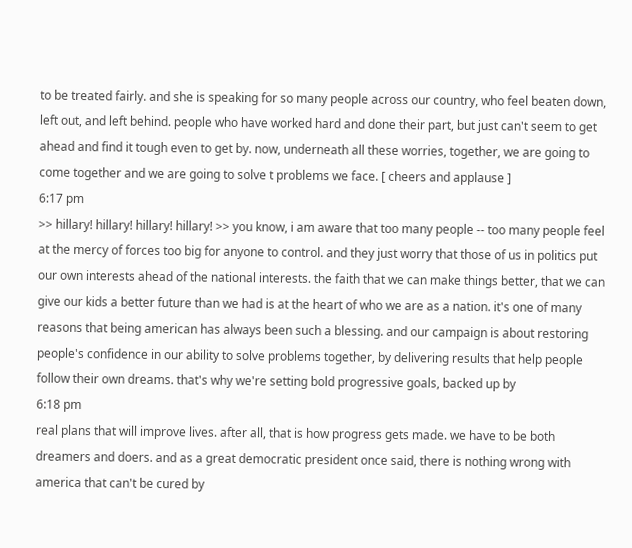to be treated fairly. and she is speaking for so many people across our country, who feel beaten down, left out, and left behind. people who have worked hard and done their part, but just can't seem to get ahead and find it tough even to get by. now, underneath all these worries, together, we are going to come together and we are going to solve t problems we face. [ cheers and applause ]
6:17 pm
>> hillary! hillary! hillary! hillary! >> you know, i am aware that too many people -- too many people feel at the mercy of forces too big for anyone to control. and they just worry that those of us in politics put our own interests ahead of the national interests. the faith that we can make things better, that we can give our kids a better future than we had is at the heart of who we are as a nation. it's one of many reasons that being american has always been such a blessing. and our campaign is about restoring people's confidence in our ability to solve problems together, by delivering results that help people follow their own dreams. that's why we're setting bold progressive goals, backed up by
6:18 pm
real plans that will improve lives. after all, that is how progress gets made. we have to be both dreamers and doers. and as a great democratic president once said, there is nothing wrong with america that can't be cured by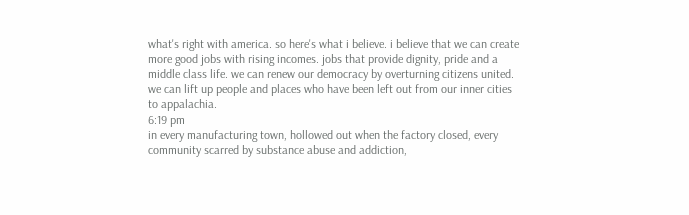what's right with america. so here's what i believe. i believe that we can create more good jobs with rising incomes. jobs that provide dignity, pride and a middle class life. we can renew our democracy by overturning citizens united. we can lift up people and places who have been left out from our inner cities to appalachia.
6:19 pm
in every manufacturing town, hollowed out when the factory closed, every community scarred by substance abuse and addiction,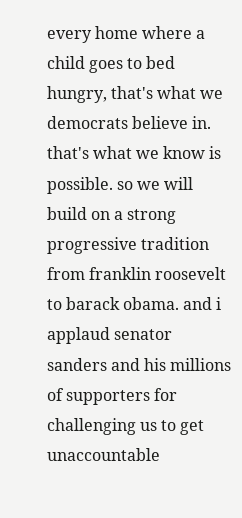every home where a child goes to bed hungry, that's what we democrats believe in. that's what we know is possible. so we will build on a strong progressive tradition from franklin roosevelt to barack obama. and i applaud senator sanders and his millions of supporters for challenging us to get unaccountable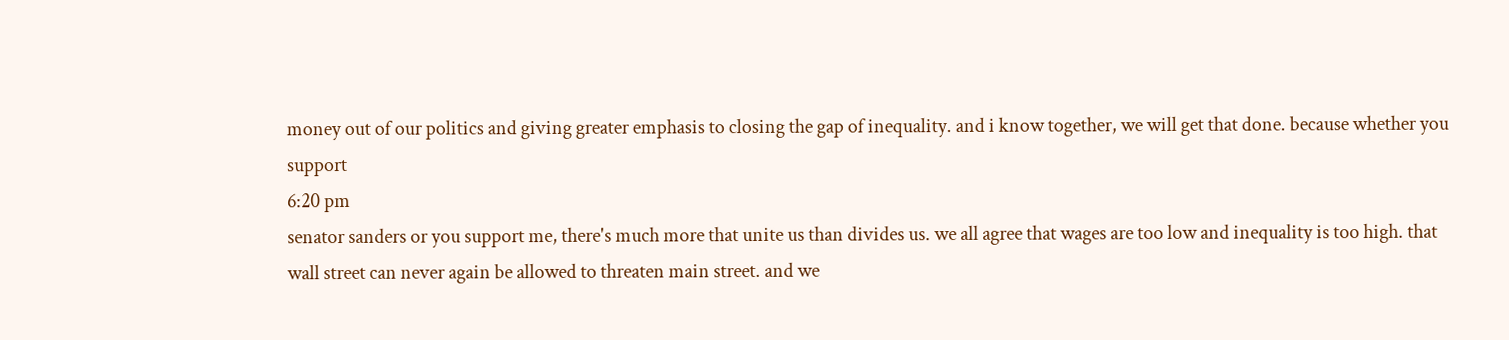money out of our politics and giving greater emphasis to closing the gap of inequality. and i know together, we will get that done. because whether you support
6:20 pm
senator sanders or you support me, there's much more that unite us than divides us. we all agree that wages are too low and inequality is too high. that wall street can never again be allowed to threaten main street. and we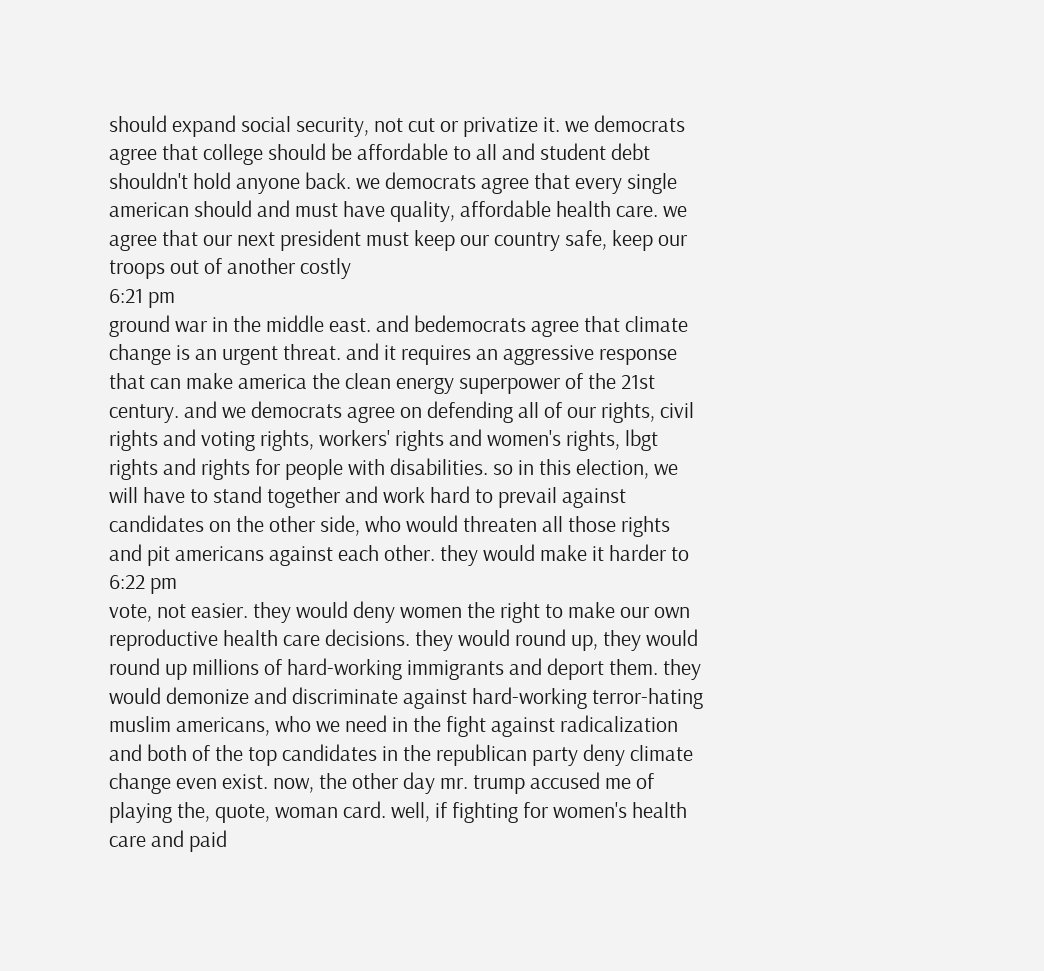should expand social security, not cut or privatize it. we democrats agree that college should be affordable to all and student debt shouldn't hold anyone back. we democrats agree that every single american should and must have quality, affordable health care. we agree that our next president must keep our country safe, keep our troops out of another costly
6:21 pm
ground war in the middle east. and bedemocrats agree that climate change is an urgent threat. and it requires an aggressive response that can make america the clean energy superpower of the 21st century. and we democrats agree on defending all of our rights, civil rights and voting rights, workers' rights and women's rights, lbgt rights and rights for people with disabilities. so in this election, we will have to stand together and work hard to prevail against candidates on the other side, who would threaten all those rights and pit americans against each other. they would make it harder to
6:22 pm
vote, not easier. they would deny women the right to make our own reproductive health care decisions. they would round up, they would round up millions of hard-working immigrants and deport them. they would demonize and discriminate against hard-working terror-hating muslim americans, who we need in the fight against radicalization and both of the top candidates in the republican party deny climate change even exist. now, the other day mr. trump accused me of playing the, quote, woman card. well, if fighting for women's health care and paid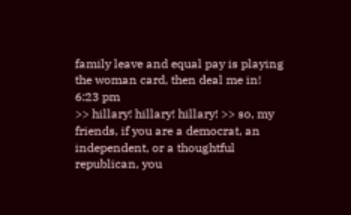family leave and equal pay is playing the woman card, then deal me in!
6:23 pm
>> hillary! hillary! hillary! >> so, my friends, if you are a democrat, an independent, or a thoughtful republican, you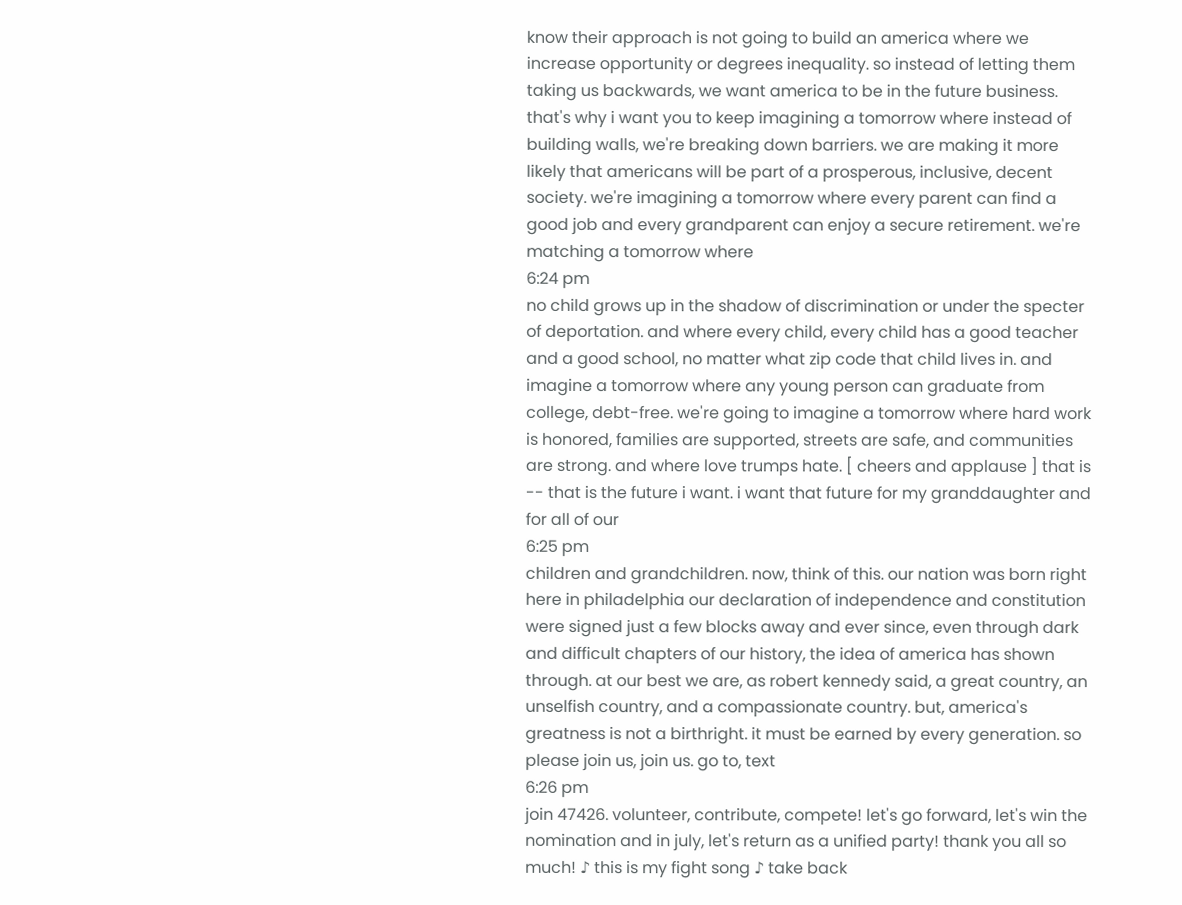know their approach is not going to build an america where we increase opportunity or degrees inequality. so instead of letting them taking us backwards, we want america to be in the future business. that's why i want you to keep imagining a tomorrow where instead of building walls, we're breaking down barriers. we are making it more likely that americans will be part of a prosperous, inclusive, decent society. we're imagining a tomorrow where every parent can find a good job and every grandparent can enjoy a secure retirement. we're matching a tomorrow where
6:24 pm
no child grows up in the shadow of discrimination or under the specter of deportation. and where every child, every child has a good teacher and a good school, no matter what zip code that child lives in. and imagine a tomorrow where any young person can graduate from college, debt-free. we're going to imagine a tomorrow where hard work is honored, families are supported, streets are safe, and communities are strong. and where love trumps hate. [ cheers and applause ] that is -- that is the future i want. i want that future for my granddaughter and for all of our
6:25 pm
children and grandchildren. now, think of this. our nation was born right here in philadelphia our declaration of independence and constitution were signed just a few blocks away and ever since, even through dark and difficult chapters of our history, the idea of america has shown through. at our best we are, as robert kennedy said, a great country, an unselfish country, and a compassionate country. but, america's greatness is not a birthright. it must be earned by every generation. so please join us, join us. go to, text
6:26 pm
join 47426. volunteer, contribute, compete! let's go forward, let's win the nomination and in july, let's return as a unified party! thank you all so much! ♪ this is my fight song ♪ take back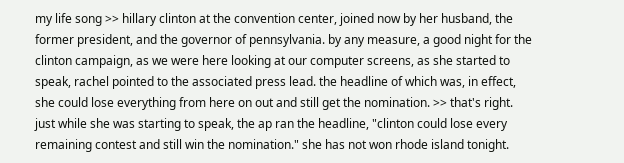my life song >> hillary clinton at the convention center, joined now by her husband, the former president, and the governor of pennsylvania. by any measure, a good night for the clinton campaign, as we were here looking at our computer screens, as she started to speak, rachel pointed to the associated press lead. the headline of which was, in effect, she could lose everything from here on out and still get the nomination. >> that's right. just while she was starting to speak, the ap ran the headline, "clinton could lose every remaining contest and still win the nomination." she has not won rhode island tonight.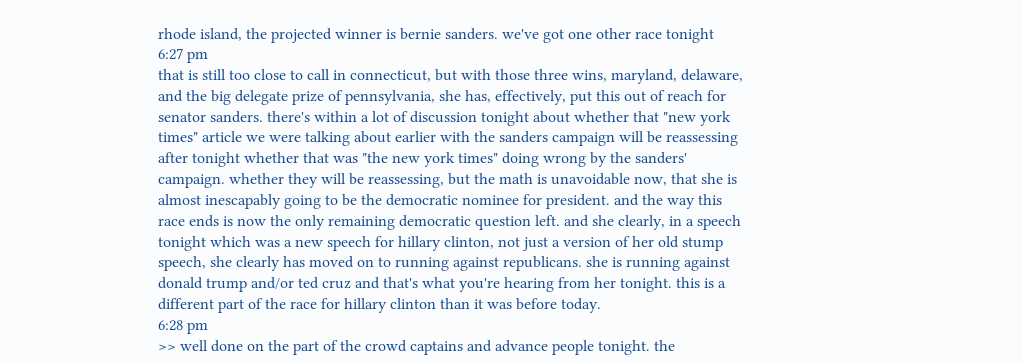rhode island, the projected winner is bernie sanders. we've got one other race tonight
6:27 pm
that is still too close to call in connecticut, but with those three wins, maryland, delaware, and the big delegate prize of pennsylvania, she has, effectively, put this out of reach for senator sanders. there's within a lot of discussion tonight about whether that "new york times" article we were talking about earlier with the sanders campaign will be reassessing after tonight whether that was "the new york times" doing wrong by the sanders' campaign. whether they will be reassessing, but the math is unavoidable now, that she is almost inescapably going to be the democratic nominee for president. and the way this race ends is now the only remaining democratic question left. and she clearly, in a speech tonight which was a new speech for hillary clinton, not just a version of her old stump speech, she clearly has moved on to running against republicans. she is running against donald trump and/or ted cruz and that's what you're hearing from her tonight. this is a different part of the race for hillary clinton than it was before today.
6:28 pm
>> well done on the part of the crowd captains and advance people tonight. the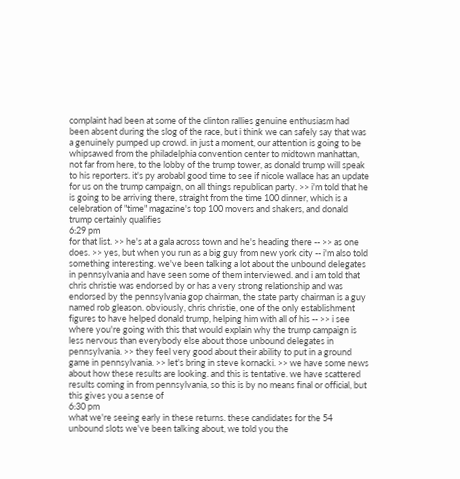complaint had been at some of the clinton rallies genuine enthusiasm had been absent during the slog of the race, but i think we can safely say that was a genuinely pumped up crowd. in just a moment, our attention is going to be whipsawed from the philadelphia convention center to midtown manhattan, not far from here, to the lobby of the trump tower, as donald trump will speak to his reporters. it's py arobabl good time to see if nicole wallace has an update for us on the trump campaign, on all things republican party. >> i'm told that he is going to be arriving there, straight from the time 100 dinner, which is a celebration of "time" magazine's top 100 movers and shakers, and donald trump certainly qualifies
6:29 pm
for that list. >> he's at a gala across town and he's heading there -- >> as one does. >> yes, but when you run as a big guy from new york city -- i'm also told something interesting. we've been talking a lot about the unbound delegates in pennsylvania and have seen some of them interviewed. and i am told that chris christie was endorsed by or has a very strong relationship and was endorsed by the pennsylvania gop chairman, the state party chairman is a guy named rob gleason. obviously, chris christie, one of the only establishment figures to have helped donald trump, helping him with all of his -- >> i see where you're going with this that would explain why the trump campaign is less nervous than everybody else about those unbound delegates in pennsylvania. >> they feel very good about their ability to put in a ground game in pennsylvania. >> let's bring in steve kornacki. >> we have some news about how these results are looking. and this is tentative. we have scattered results coming in from pennsylvania, so this is by no means final or official, but this gives you a sense of
6:30 pm
what we're seeing early in these returns. these candidates for the 54 unbound slots we've been talking about, we told you the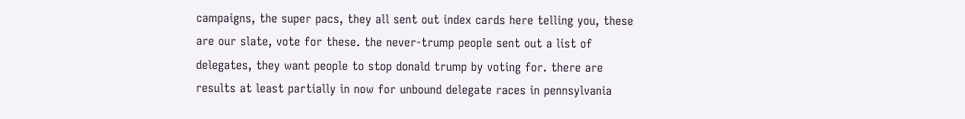campaigns, the super pacs, they all sent out index cards here telling you, these are our slate, vote for these. the never-trump people sent out a list of delegates, they want people to stop donald trump by voting for. there are results at least partially in now for unbound delegate races in pennsylvania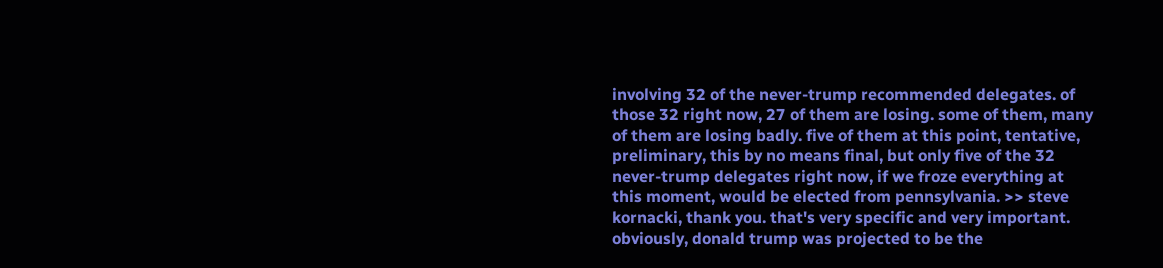involving 32 of the never-trump recommended delegates. of those 32 right now, 27 of them are losing. some of them, many of them are losing badly. five of them at this point, tentative, preliminary, this by no means final, but only five of the 32 never-trump delegates right now, if we froze everything at this moment, would be elected from pennsylvania. >> steve kornacki, thank you. that's very specific and very important. obviously, donald trump was projected to be the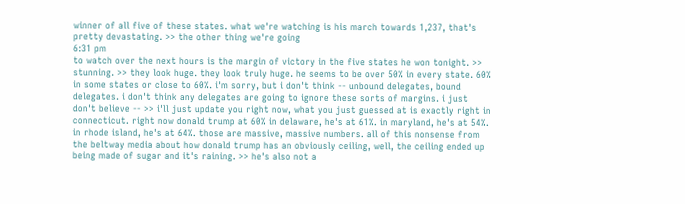winner of all five of these states. what we're watching is his march towards 1,237, that's pretty devastating. >> the other thing we're going
6:31 pm
to watch over the next hours is the margin of victory in the five states he won tonight. >> stunning. >> they look huge. they look truly huge. he seems to be over 50% in every state. 60% in some states or close to 60%. i'm sorry, but i don't think -- unbound delegates, bound delegates. i don't think any delegates are going to ignore these sorts of margins. i just don't believe -- >> i'll just update you right now, what you just guessed at is exactly right in connecticut. right now donald trump at 60% in delaware, he's at 61%. in maryland, he's at 54%. in rhode island, he's at 64%. those are massive, massive numbers. all of this nonsense from the beltway media about how donald trump has an obviously ceiling, well, the ceiling ended up being made of sugar and it's raining. >> he's also not a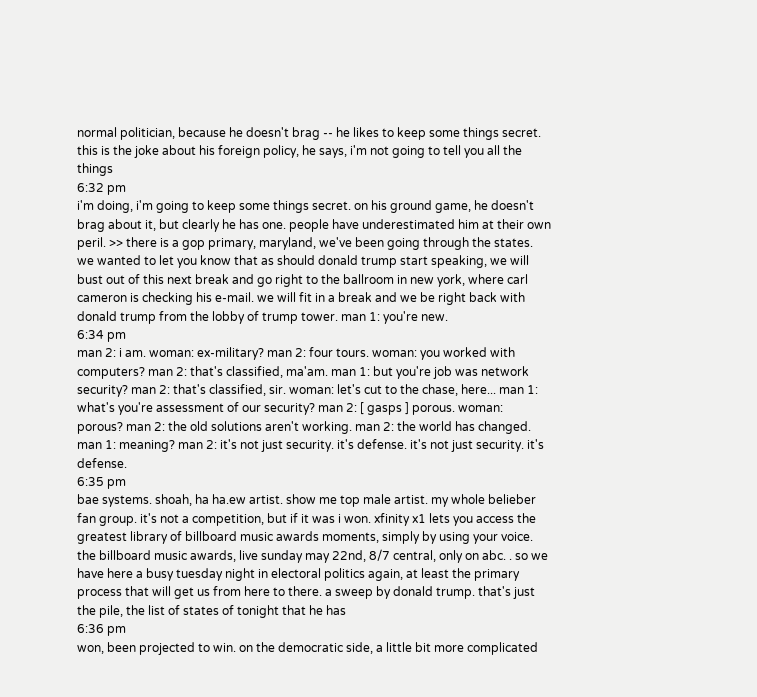normal politician, because he doesn't brag -- he likes to keep some things secret. this is the joke about his foreign policy, he says, i'm not going to tell you all the things
6:32 pm
i'm doing, i'm going to keep some things secret. on his ground game, he doesn't brag about it, but clearly he has one. people have underestimated him at their own peril. >> there is a gop primary, maryland, we've been going through the states. we wanted to let you know that as should donald trump start speaking, we will bust out of this next break and go right to the ballroom in new york, where carl cameron is checking his e-mail. we will fit in a break and we be right back with donald trump from the lobby of trump tower. man 1: you're new.
6:34 pm
man 2: i am. woman: ex-military? man 2: four tours. woman: you worked with computers? man 2: that's classified, ma'am. man 1: but you're job was network security? man 2: that's classified, sir. woman: let's cut to the chase, here... man 1: what's you're assessment of our security? man 2: [ gasps ] porous. woman: porous? man 2: the old solutions aren't working. man 2: the world has changed. man 1: meaning? man 2: it's not just security. it's defense. it's not just security. it's defense.
6:35 pm
bae systems. shoah, ha ha.ew artist. show me top male artist. my whole belieber fan group. it's not a competition, but if it was i won. xfinity x1 lets you access the greatest library of billboard music awards moments, simply by using your voice. the billboard music awards, live sunday may 22nd, 8/7 central, only on abc. . so we have here a busy tuesday night in electoral politics again, at least the primary process that will get us from here to there. a sweep by donald trump. that's just the pile, the list of states of tonight that he has
6:36 pm
won, been projected to win. on the democratic side, a little bit more complicated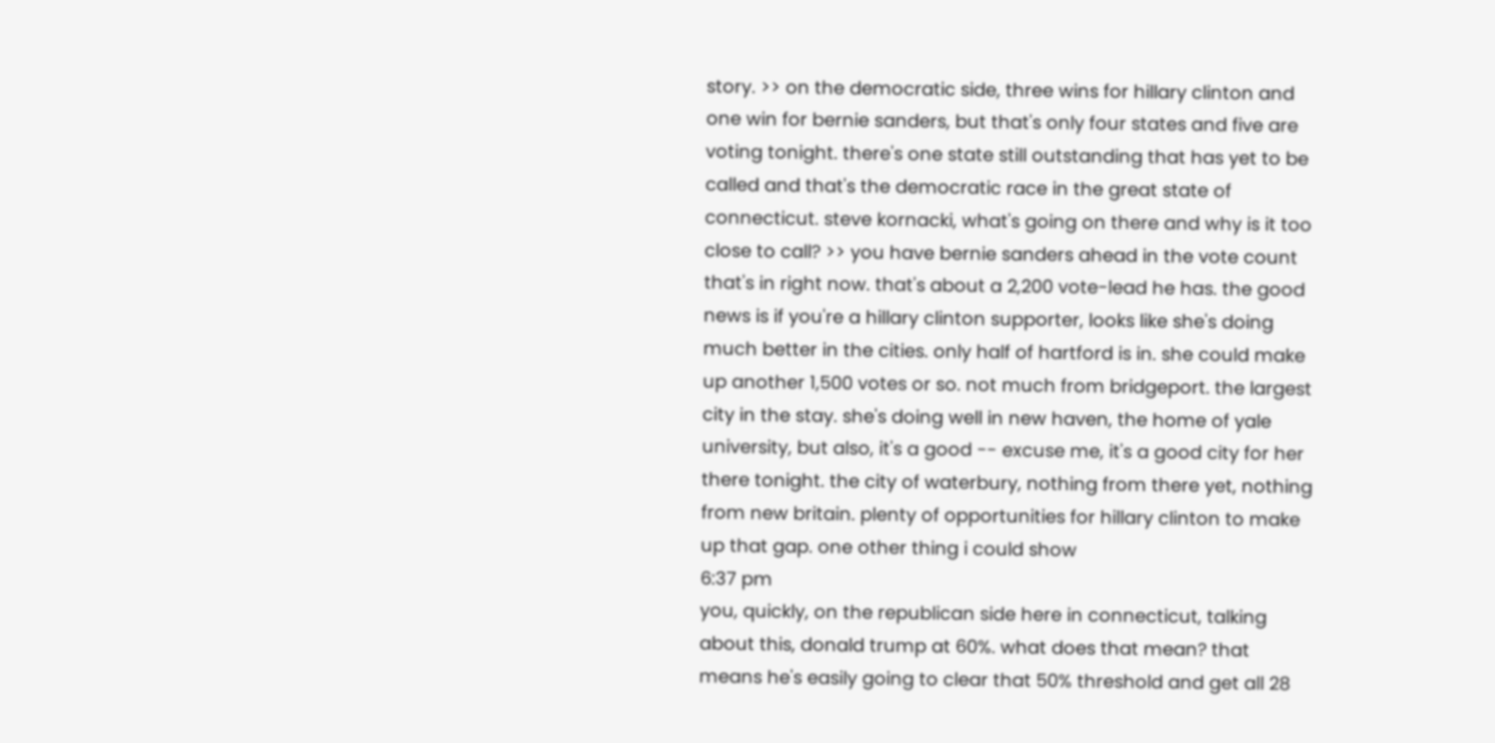story. >> on the democratic side, three wins for hillary clinton and one win for bernie sanders, but that's only four states and five are voting tonight. there's one state still outstanding that has yet to be called and that's the democratic race in the great state of connecticut. steve kornacki, what's going on there and why is it too close to call? >> you have bernie sanders ahead in the vote count that's in right now. that's about a 2,200 vote-lead he has. the good news is if you're a hillary clinton supporter, looks like she's doing much better in the cities. only half of hartford is in. she could make up another 1,500 votes or so. not much from bridgeport. the largest city in the stay. she's doing well in new haven, the home of yale university, but also, it's a good -- excuse me, it's a good city for her there tonight. the city of waterbury, nothing from there yet, nothing from new britain. plenty of opportunities for hillary clinton to make up that gap. one other thing i could show
6:37 pm
you, quickly, on the republican side here in connecticut, talking about this, donald trump at 60%. what does that mean? that means he's easily going to clear that 50% threshold and get all 28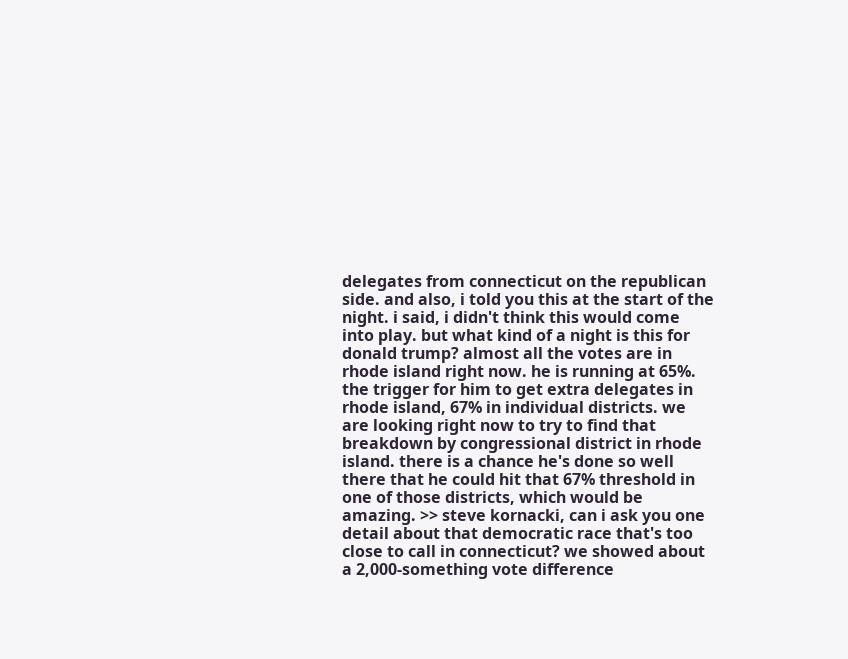delegates from connecticut on the republican side. and also, i told you this at the start of the night. i said, i didn't think this would come into play. but what kind of a night is this for donald trump? almost all the votes are in rhode island right now. he is running at 65%. the trigger for him to get extra delegates in rhode island, 67% in individual districts. we are looking right now to try to find that breakdown by congressional district in rhode island. there is a chance he's done so well there that he could hit that 67% threshold in one of those districts, which would be amazing. >> steve kornacki, can i ask you one detail about that democratic race that's too close to call in connecticut? we showed about a 2,000-something vote difference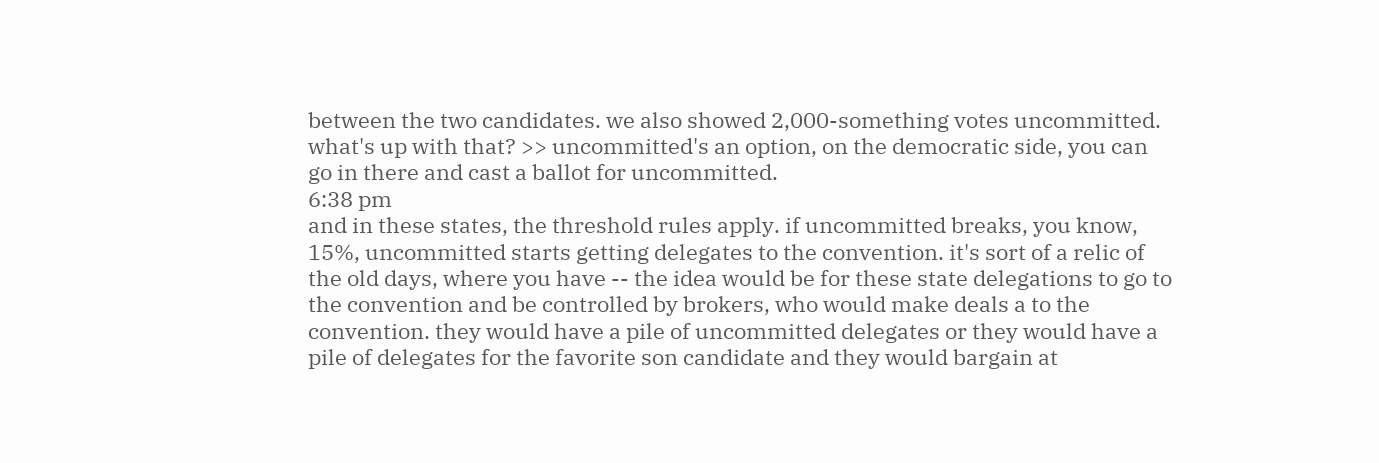between the two candidates. we also showed 2,000-something votes uncommitted. what's up with that? >> uncommitted's an option, on the democratic side, you can go in there and cast a ballot for uncommitted.
6:38 pm
and in these states, the threshold rules apply. if uncommitted breaks, you know, 15%, uncommitted starts getting delegates to the convention. it's sort of a relic of the old days, where you have -- the idea would be for these state delegations to go to the convention and be controlled by brokers, who would make deals a to the convention. they would have a pile of uncommitted delegates or they would have a pile of delegates for the favorite son candidate and they would bargain at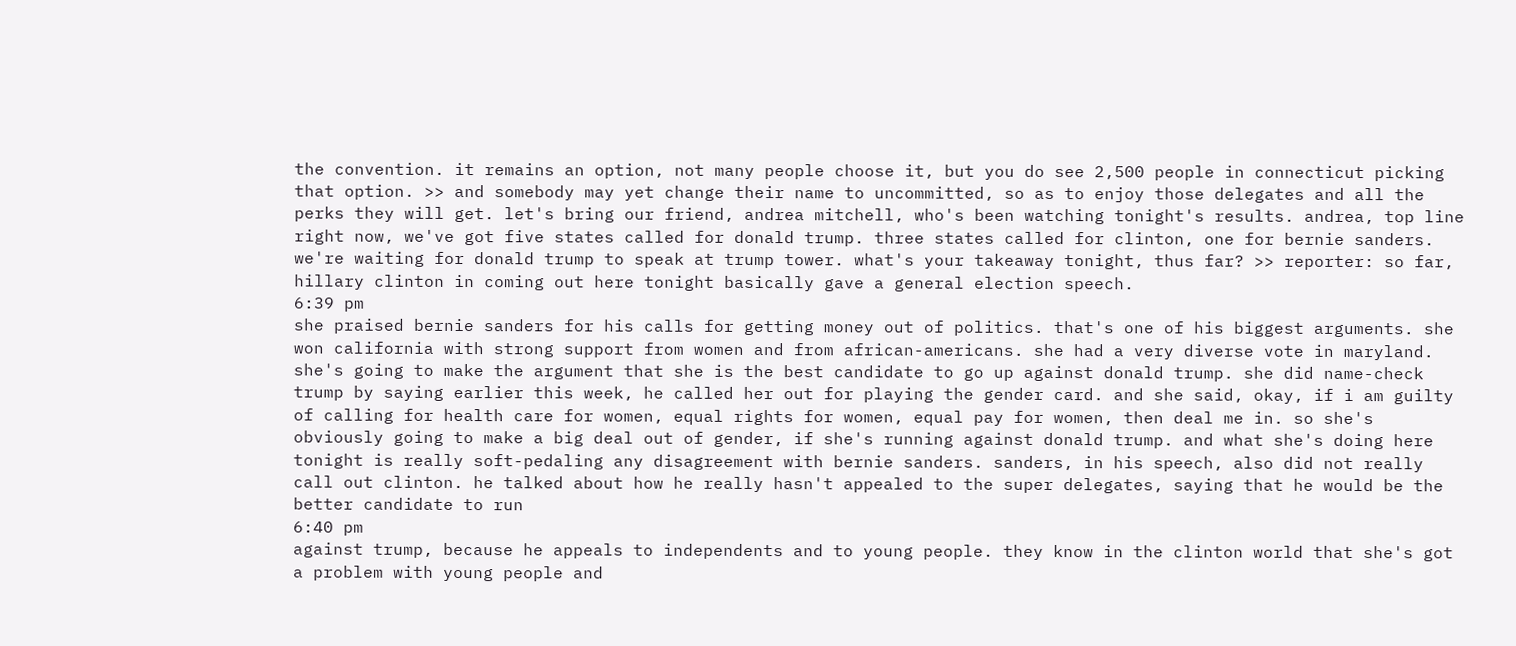the convention. it remains an option, not many people choose it, but you do see 2,500 people in connecticut picking that option. >> and somebody may yet change their name to uncommitted, so as to enjoy those delegates and all the perks they will get. let's bring our friend, andrea mitchell, who's been watching tonight's results. andrea, top line right now, we've got five states called for donald trump. three states called for clinton, one for bernie sanders. we're waiting for donald trump to speak at trump tower. what's your takeaway tonight, thus far? >> reporter: so far, hillary clinton in coming out here tonight basically gave a general election speech.
6:39 pm
she praised bernie sanders for his calls for getting money out of politics. that's one of his biggest arguments. she won california with strong support from women and from african-americans. she had a very diverse vote in maryland. she's going to make the argument that she is the best candidate to go up against donald trump. she did name-check trump by saying earlier this week, he called her out for playing the gender card. and she said, okay, if i am guilty of calling for health care for women, equal rights for women, equal pay for women, then deal me in. so she's obviously going to make a big deal out of gender, if she's running against donald trump. and what she's doing here tonight is really soft-pedaling any disagreement with bernie sanders. sanders, in his speech, also did not really call out clinton. he talked about how he really hasn't appealed to the super delegates, saying that he would be the better candidate to run
6:40 pm
against trump, because he appeals to independents and to young people. they know in the clinton world that she's got a problem with young people and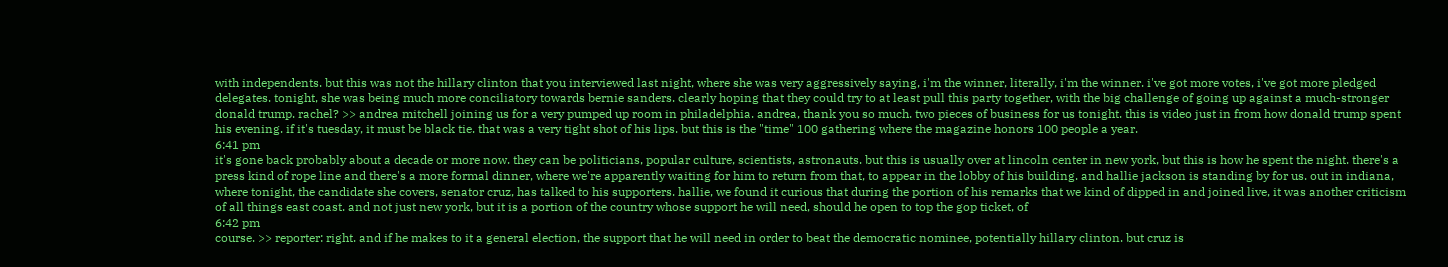with independents. but this was not the hillary clinton that you interviewed last night, where she was very aggressively saying, i'm the winner, literally, i'm the winner. i've got more votes, i've got more pledged delegates. tonight, she was being much more conciliatory towards bernie sanders. clearly hoping that they could try to at least pull this party together, with the big challenge of going up against a much-stronger donald trump. rachel? >> andrea mitchell joining us for a very pumped up room in philadelphia. andrea, thank you so much. two pieces of business for us tonight. this is video just in from how donald trump spent his evening. if it's tuesday, it must be black tie. that was a very tight shot of his lips. but this is the "time" 100 gathering where the magazine honors 100 people a year.
6:41 pm
it's gone back probably about a decade or more now. they can be politicians, popular culture, scientists, astronauts. but this is usually over at lincoln center in new york, but this is how he spent the night. there's a press kind of rope line and there's a more formal dinner, where we're apparently waiting for him to return from that, to appear in the lobby of his building. and hallie jackson is standing by for us. out in indiana, where tonight, the candidate she covers, senator cruz, has talked to his supporters. hallie, we found it curious that during the portion of his remarks that we kind of dipped in and joined live, it was another criticism of all things east coast. and not just new york, but it is a portion of the country whose support he will need, should he open to top the gop ticket, of
6:42 pm
course. >> reporter: right. and if he makes to it a general election, the support that he will need in order to beat the democratic nominee, potentially hillary clinton. but cruz is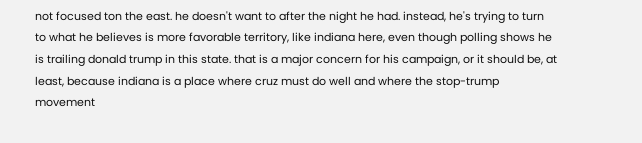not focused ton the east. he doesn't want to after the night he had. instead, he's trying to turn to what he believes is more favorable territory, like indiana here, even though polling shows he is trailing donald trump in this state. that is a major concern for his campaign, or it should be, at least, because indiana is a place where cruz must do well and where the stop-trump movement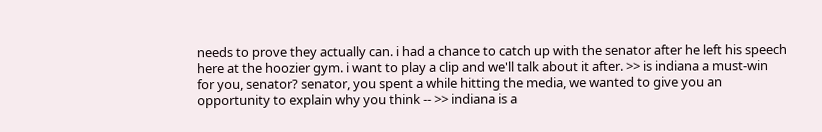needs to prove they actually can. i had a chance to catch up with the senator after he left his speech here at the hoozier gym. i want to play a clip and we'll talk about it after. >> is indiana a must-win for you, senator? senator, you spent a while hitting the media, we wanted to give you an opportunity to explain why you think -- >> indiana is a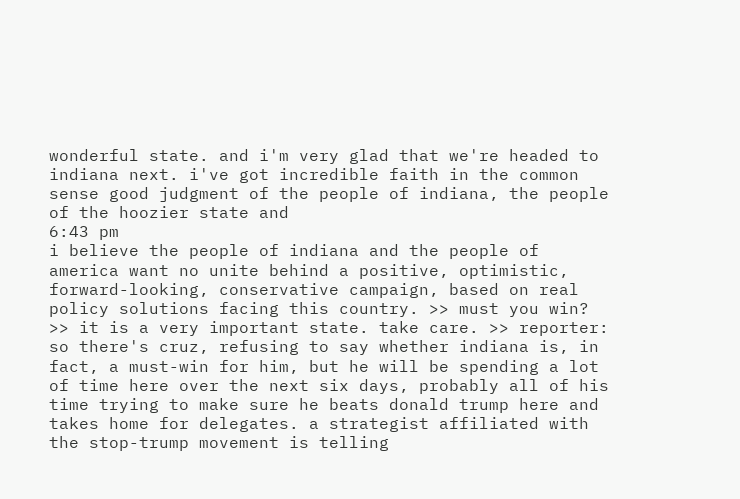wonderful state. and i'm very glad that we're headed to indiana next. i've got incredible faith in the common sense good judgment of the people of indiana, the people of the hoozier state and
6:43 pm
i believe the people of indiana and the people of america want no unite behind a positive, optimistic, forward-looking, conservative campaign, based on real policy solutions facing this country. >> must you win? >> it is a very important state. take care. >> reporter: so there's cruz, refusing to say whether indiana is, in fact, a must-win for him, but he will be spending a lot of time here over the next six days, probably all of his time trying to make sure he beats donald trump here and takes home for delegates. a strategist affiliated with the stop-trump movement is telling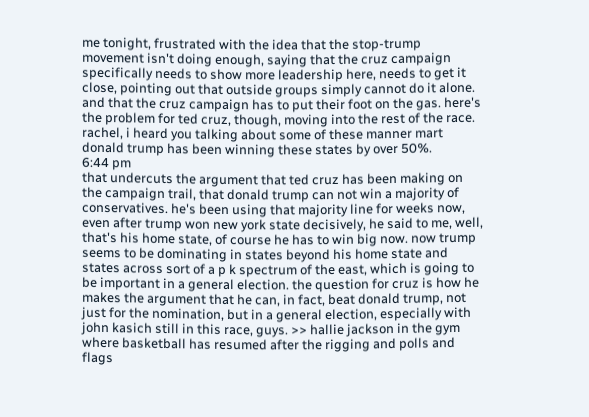me tonight, frustrated with the idea that the stop-trump movement isn't doing enough, saying that the cruz campaign specifically needs to show more leadership here, needs to get it close, pointing out that outside groups simply cannot do it alone. and that the cruz campaign has to put their foot on the gas. here's the problem for ted cruz, though, moving into the rest of the race. rachel, i heard you talking about some of these manner mart donald trump has been winning these states by over 50%.
6:44 pm
that undercuts the argument that ted cruz has been making on the campaign trail, that donald trump can not win a majority of conservatives. he's been using that majority line for weeks now, even after trump won new york state decisively, he said to me, well, that's his home state, of course he has to win big now. now trump seems to be dominating in states beyond his home state and states across sort of a p k spectrum of the east, which is going to be important in a general election. the question for cruz is how he makes the argument that he can, in fact, beat donald trump, not just for the nomination, but in a general election, especially with john kasich still in this race, guys. >> hallie jackson in the gym where basketball has resumed after the rigging and polls and flags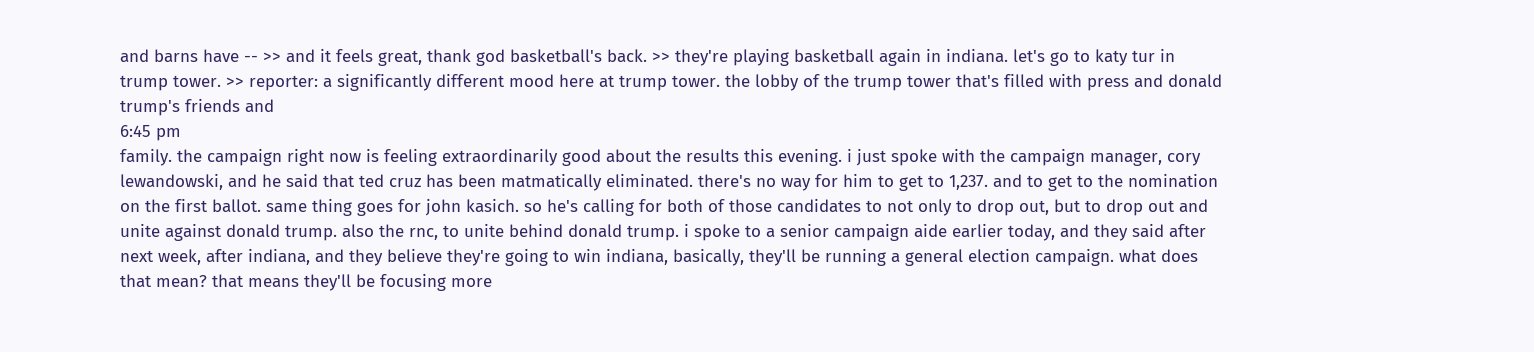and barns have -- >> and it feels great, thank god basketball's back. >> they're playing basketball again in indiana. let's go to katy tur in trump tower. >> reporter: a significantly different mood here at trump tower. the lobby of the trump tower that's filled with press and donald trump's friends and
6:45 pm
family. the campaign right now is feeling extraordinarily good about the results this evening. i just spoke with the campaign manager, cory lewandowski, and he said that ted cruz has been matmatically eliminated. there's no way for him to get to 1,237. and to get to the nomination on the first ballot. same thing goes for john kasich. so he's calling for both of those candidates to not only to drop out, but to drop out and unite against donald trump. also the rnc, to unite behind donald trump. i spoke to a senior campaign aide earlier today, and they said after next week, after indiana, and they believe they're going to win indiana, basically, they'll be running a general election campaign. what does that mean? that means they'll be focusing more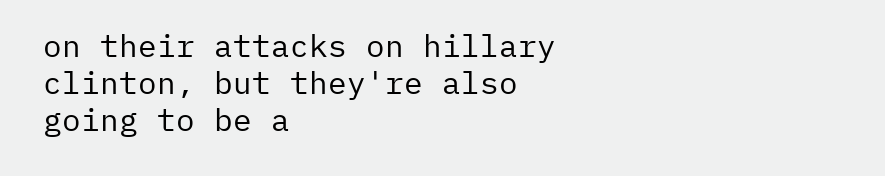on their attacks on hillary clinton, but they're also going to be a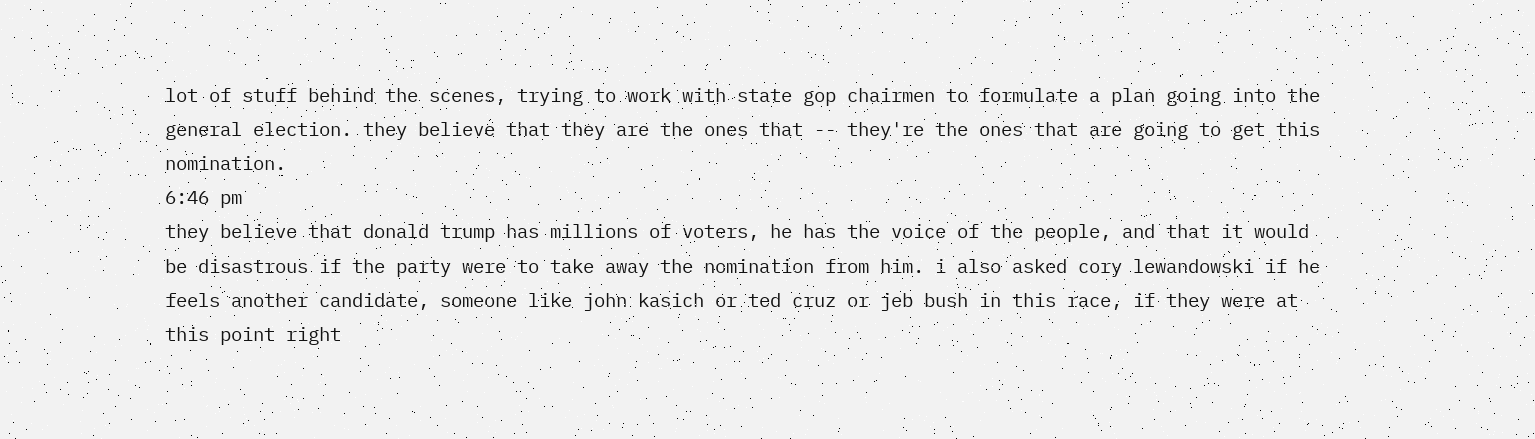lot of stuff behind the scenes, trying to work with state gop chairmen to formulate a plan going into the general election. they believe that they are the ones that -- they're the ones that are going to get this nomination.
6:46 pm
they believe that donald trump has millions of voters, he has the voice of the people, and that it would be disastrous if the party were to take away the nomination from him. i also asked cory lewandowski if he feels another candidate, someone like john kasich or ted cruz or jeb bush in this race, if they were at this point right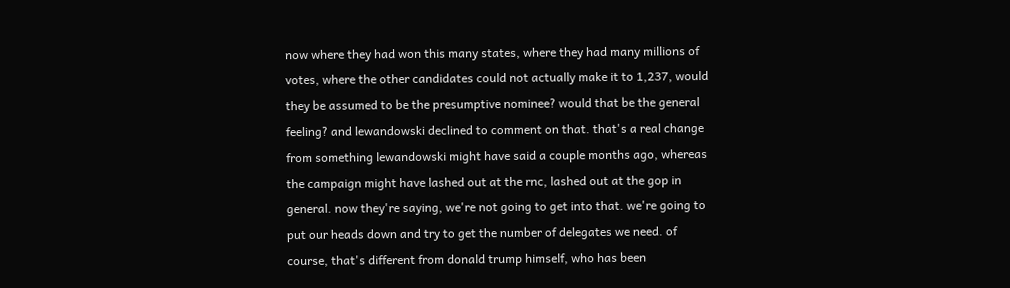now where they had won this many states, where they had many millions of votes, where the other candidates could not actually make it to 1,237, would they be assumed to be the presumptive nominee? would that be the general feeling? and lewandowski declined to comment on that. that's a real change from something lewandowski might have said a couple months ago, whereas the campaign might have lashed out at the rnc, lashed out at the gop in general. now they're saying, we're not going to get into that. we're going to put our heads down and try to get the number of delegates we need. of course, that's different from donald trump himself, who has been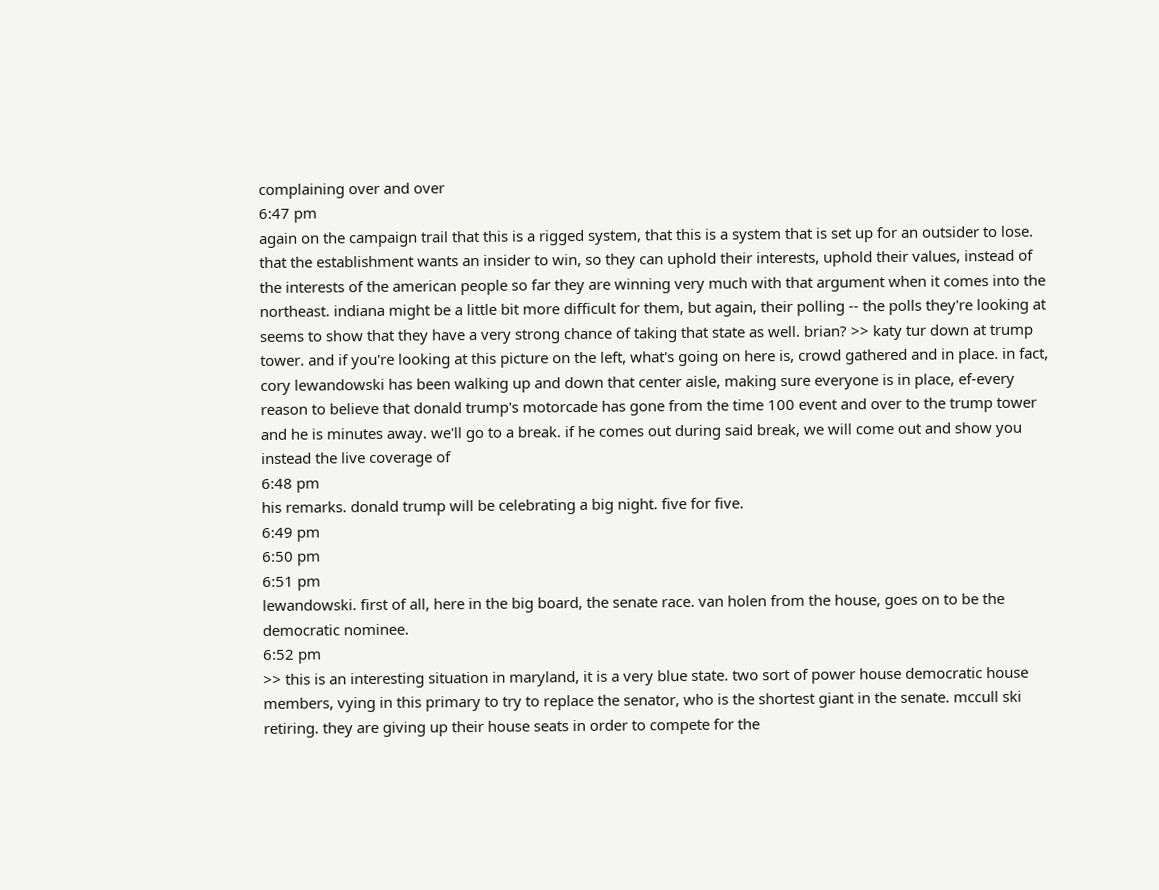complaining over and over
6:47 pm
again on the campaign trail that this is a rigged system, that this is a system that is set up for an outsider to lose. that the establishment wants an insider to win, so they can uphold their interests, uphold their values, instead of the interests of the american people so far they are winning very much with that argument when it comes into the northeast. indiana might be a little bit more difficult for them, but again, their polling -- the polls they're looking at seems to show that they have a very strong chance of taking that state as well. brian? >> katy tur down at trump tower. and if you're looking at this picture on the left, what's going on here is, crowd gathered and in place. in fact, cory lewandowski has been walking up and down that center aisle, making sure everyone is in place, ef-every reason to believe that donald trump's motorcade has gone from the time 100 event and over to the trump tower and he is minutes away. we'll go to a break. if he comes out during said break, we will come out and show you instead the live coverage of
6:48 pm
his remarks. donald trump will be celebrating a big night. five for five.
6:49 pm
6:50 pm
6:51 pm
lewandowski. first of all, here in the big board, the senate race. van holen from the house, goes on to be the democratic nominee.
6:52 pm
>> this is an interesting situation in maryland, it is a very blue state. two sort of power house democratic house members, vying in this primary to try to replace the senator, who is the shortest giant in the senate. mccull ski retiring. they are giving up their house seats in order to compete for the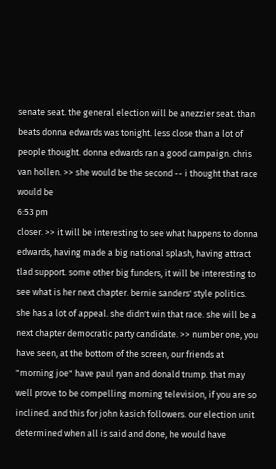senate seat. the general election will be anezzier seat. than beats donna edwards was tonight. less close than a lot of people thought. donna edwards ran a good campaign. chris van hollen. >> she would be the second -- i thought that race would be
6:53 pm
closer. >> it will be interesting to see what happens to donna edwards, having made a big national splash, having attract tlad support. some other big funders, it will be interesting to see what is her next chapter. bernie sanders' style politics. she has a lot of appeal. she didn't win that race. she will be a next chapter democratic party candidate. >> number one, you have seen, at the bottom of the screen, our friends at "morning joe" have paul ryan and donald trump. that may well prove to be compelling morning television, if you are so inclined. and this for john kasich followers. our election unit determined when all is said and done, he would have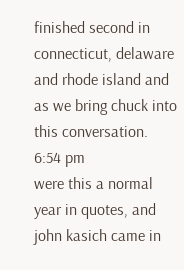finished second in connecticut, delaware and rhode island and as we bring chuck into this conversation.
6:54 pm
were this a normal year in quotes, and john kasich came in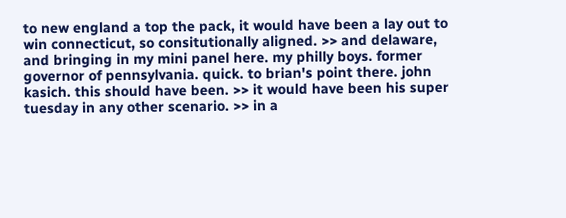to new england a top the pack, it would have been a lay out to win connecticut, so consitutionally aligned. >> and delaware, and bringing in my mini panel here. my philly boys. former governor of pennsylvania. quick. to brian's point there. john kasich. this should have been. >> it would have been his super tuesday in any other scenario. >> in a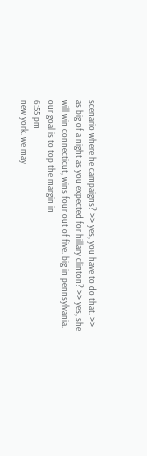scenario where he campaigns? >> yes, you have to do that. >> as big of a night as you expected for hillary clinton? >> yes, she will win connecticut, wins four out of five. big in pennsylvania. our goal is to top the margin in
6:55 pm
new york. we may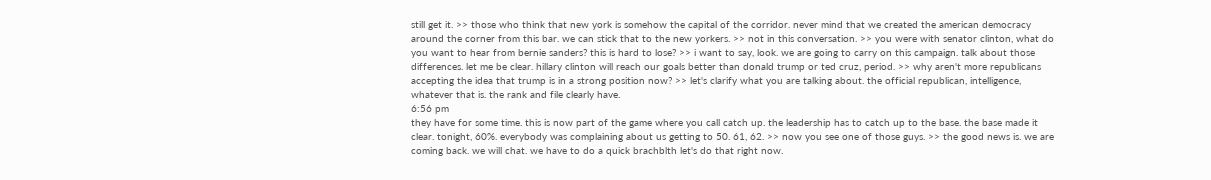still get it. >> those who think that new york is somehow the capital of the corridor. never mind that we created the american democracy around the corner from this bar. we can stick that to the new yorkers. >> not in this conversation. >> you were with senator clinton, what do you want to hear from bernie sanders? this is hard to lose? >> i want to say, look. we are going to carry on this campaign. talk about those differences. let me be clear. hillary clinton will reach our goals better than donald trump or ted cruz, period. >> why aren't more republicans accepting the idea that trump is in a strong position now? >> let's clarify what you are talking about. the official republican, intelligence, whatever that is. the rank and file clearly have.
6:56 pm
they have for some time. this is now part of the game where you call catch up. the leadership has to catch up to the base. the base made it clear. tonight, 60%. everybody was complaining about us getting to 50. 61, 62. >> now you see one of those guys. >> the good news is. we are coming back. we will chat. we have to do a quick brachblth let's do that right now.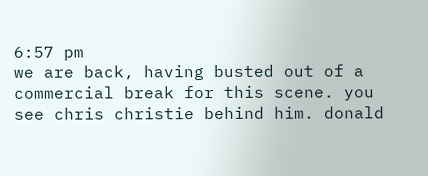6:57 pm
we are back, having busted out of a commercial break for this scene. you see chris christie behind him. donald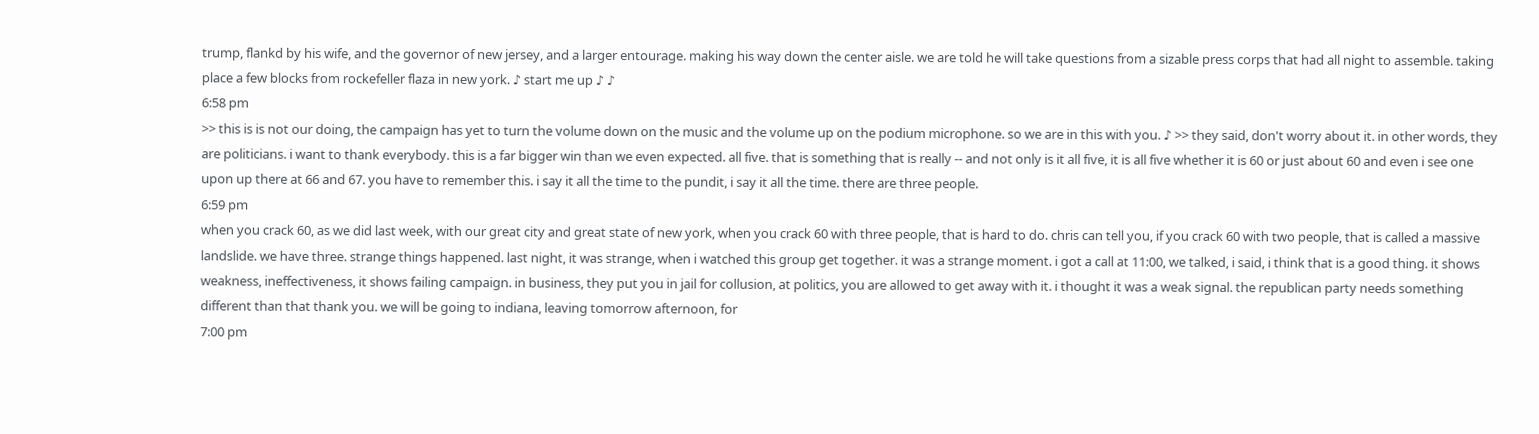trump, flankd by his wife, and the governor of new jersey, and a larger entourage. making his way down the center aisle. we are told he will take questions from a sizable press corps that had all night to assemble. taking place a few blocks from rockefeller flaza in new york. ♪ start me up ♪ ♪
6:58 pm
>> this is is not our doing, the campaign has yet to turn the volume down on the music and the volume up on the podium microphone. so we are in this with you. ♪ >> they said, don't worry about it. in other words, they are politicians. i want to thank everybody. this is a far bigger win than we even expected. all five. that is something that is really -- and not only is it all five, it is all five whether it is 60 or just about 60 and even i see one upon up there at 66 and 67. you have to remember this. i say it all the time to the pundit, i say it all the time. there are three people.
6:59 pm
when you crack 60, as we did last week, with our great city and great state of new york, when you crack 60 with three people, that is hard to do. chris can tell you, if you crack 60 with two people, that is called a massive landslide. we have three. strange things happened. last night, it was strange, when i watched this group get together. it was a strange moment. i got a call at 11:00, we talked, i said, i think that is a good thing. it shows weakness, ineffectiveness, it shows failing campaign. in business, they put you in jail for collusion, at politics, you are allowed to get away with it. i thought it was a weak signal. the republican party needs something different than that thank you. we will be going to indiana, leaving tomorrow afternoon, for
7:00 pm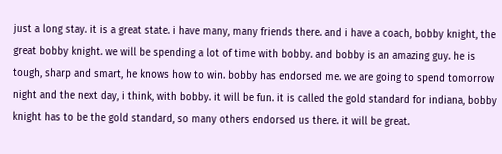just a long stay. it is a great state. i have many, many friends there. and i have a coach, bobby knight, the great bobby knight. we will be spending a lot of time with bobby. and bobby is an amazing guy. he is tough, sharp and smart, he knows how to win. bobby has endorsed me. we are going to spend tomorrow night and the next day, i think, with bobby. it will be fun. it is called the gold standard for indiana, bobby knight has to be the gold standard, so many others endorsed us there. it will be great.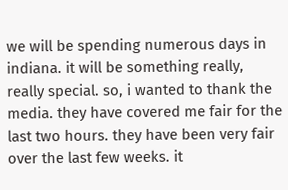we will be spending numerous days in indiana. it will be something really, really special. so, i wanted to thank the media. they have covered me fair for the last two hours. they have been very fair over the last few weeks. it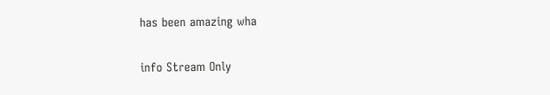has been amazing wha


info Stream Only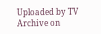Uploaded by TV Archive on